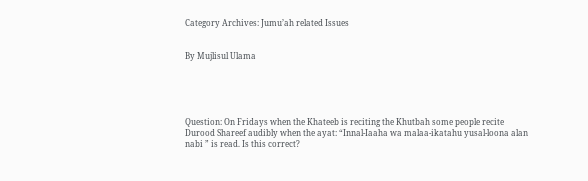Category Archives: Jumu’ah related Issues


By Mujlisul Ulama





Question: On Fridays when the Khateeb is reciting the Khutbah some people recite Durood Shareef audibly when the ayat: “Innal-Iaaha wa malaa-ikatahu yusal-loona alan nabi ” is read. Is this correct?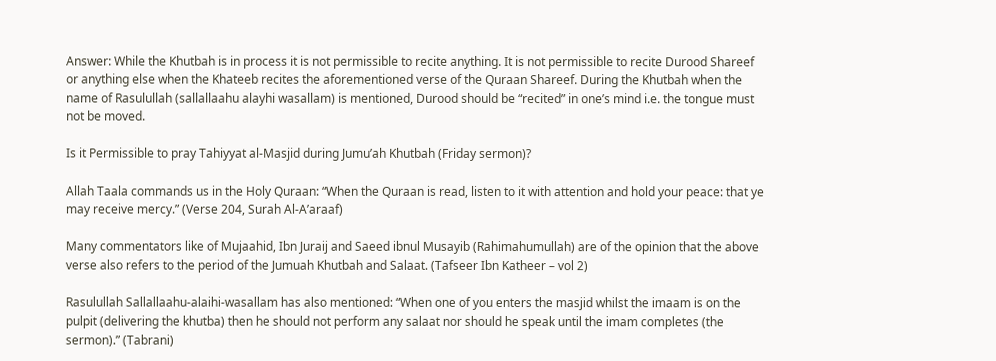Answer: While the Khutbah is in process it is not permissible to recite anything. It is not permissible to recite Durood Shareef or anything else when the Khateeb recites the aforementioned verse of the Quraan Shareef. During the Khutbah when the name of Rasulullah (sallallaahu alayhi wasallam) is mentioned, Durood should be “recited” in one’s mind i.e. the tongue must not be moved.

Is it Permissible to pray Tahiyyat al-Masjid during Jumu’ah Khutbah (Friday sermon)?

Allah Taala commands us in the Holy Quraan: “When the Quraan is read, listen to it with attention and hold your peace: that ye may receive mercy.” (Verse 204, Surah Al-A’araaf)

Many commentators like of Mujaahid, Ibn Juraij and Saeed ibnul Musayib (Rahimahumullah) are of the opinion that the above verse also refers to the period of the Jumuah Khutbah and Salaat. (Tafseer Ibn Katheer – vol 2)

Rasulullah Sallallaahu-alaihi-wasallam has also mentioned: “When one of you enters the masjid whilst the imaam is on the pulpit (delivering the khutba) then he should not perform any salaat nor should he speak until the imam completes (the sermon).” (Tabrani)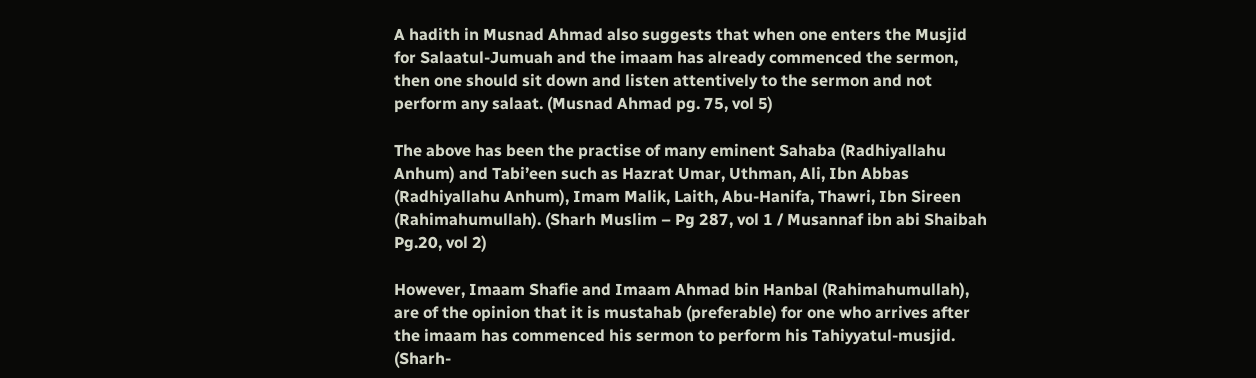A hadith in Musnad Ahmad also suggests that when one enters the Musjid for Salaatul-Jumuah and the imaam has already commenced the sermon, then one should sit down and listen attentively to the sermon and not perform any salaat. (Musnad Ahmad pg. 75, vol 5)

The above has been the practise of many eminent Sahaba (Radhiyallahu Anhum) and Tabi’een such as Hazrat Umar, Uthman, Ali, Ibn Abbas (Radhiyallahu Anhum), Imam Malik, Laith, Abu-Hanifa, Thawri, Ibn Sireen (Rahimahumullah). (Sharh Muslim – Pg 287, vol 1 / Musannaf ibn abi Shaibah Pg.20, vol 2)

However, Imaam Shafie and Imaam Ahmad bin Hanbal (Rahimahumullah), are of the opinion that it is mustahab (preferable) for one who arrives after the imaam has commenced his sermon to perform his Tahiyyatul-musjid. (Sharh-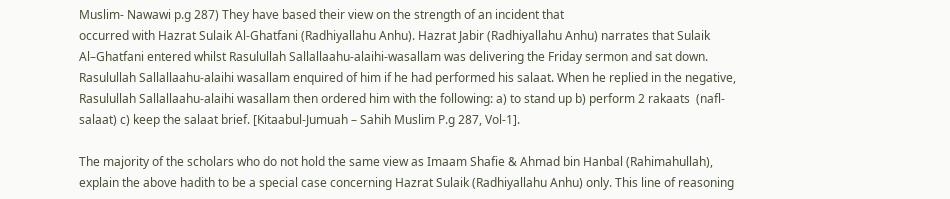Muslim- Nawawi p.g 287) They have based their view on the strength of an incident that
occurred with Hazrat Sulaik Al-Ghatfani (Radhiyallahu Anhu). Hazrat Jabir (Radhiyallahu Anhu) narrates that Sulaik Al–Ghatfani entered whilst Rasulullah Sallallaahu-alaihi-wasallam was delivering the Friday sermon and sat down. Rasulullah Sallallaahu-alaihi wasallam enquired of him if he had performed his salaat. When he replied in the negative, Rasulullah Sallallaahu-alaihi wasallam then ordered him with the following: a) to stand up b) perform 2 rakaats  (nafl-salaat) c) keep the salaat brief. [Kitaabul-Jumuah – Sahih Muslim P.g 287, Vol-1].

The majority of the scholars who do not hold the same view as Imaam Shafie & Ahmad bin Hanbal (Rahimahullah), explain the above hadith to be a special case concerning Hazrat Sulaik (Radhiyallahu Anhu) only. This line of reasoning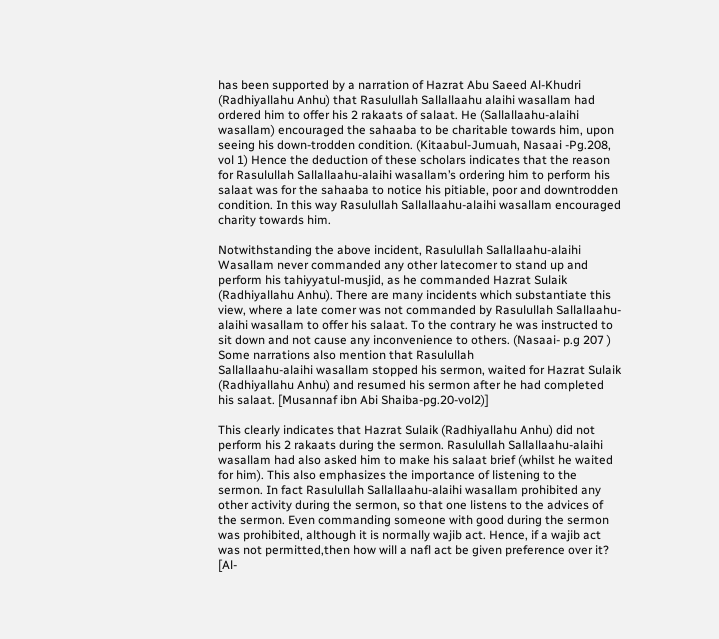has been supported by a narration of Hazrat Abu Saeed Al-Khudri (Radhiyallahu Anhu) that Rasulullah Sallallaahu alaihi wasallam had ordered him to offer his 2 rakaats of salaat. He (Sallallaahu-alaihi wasallam) encouraged the sahaaba to be charitable towards him, upon seeing his down-trodden condition. (Kitaabul-Jumuah, Nasaai -Pg.208, vol 1) Hence the deduction of these scholars indicates that the reason for Rasulullah Sallallaahu-alaihi wasallam’s ordering him to perform his salaat was for the sahaaba to notice his pitiable, poor and downtrodden condition. In this way Rasulullah Sallallaahu-alaihi wasallam encouraged charity towards him.

Notwithstanding the above incident, Rasulullah Sallallaahu-alaihi Wasallam never commanded any other latecomer to stand up and perform his tahiyyatul-musjid, as he commanded Hazrat Sulaik (Radhiyallahu Anhu). There are many incidents which substantiate this view, where a late comer was not commanded by Rasulullah Sallallaahu-alaihi wasallam to offer his salaat. To the contrary he was instructed to sit down and not cause any inconvenience to others. (Nasaai- p.g 207 ) Some narrations also mention that Rasulullah
Sallallaahu-alaihi wasallam stopped his sermon, waited for Hazrat Sulaik (Radhiyallahu Anhu) and resumed his sermon after he had completed his salaat. [Musannaf ibn Abi Shaiba-pg.20-vol2)]

This clearly indicates that Hazrat Sulaik (Radhiyallahu Anhu) did not perform his 2 rakaats during the sermon. Rasulullah Sallallaahu-alaihi wasallam had also asked him to make his salaat brief (whilst he waited for him). This also emphasizes the importance of listening to the sermon. In fact Rasulullah Sallallaahu-alaihi wasallam prohibited any other activity during the sermon, so that one listens to the advices of the sermon. Even commanding someone with good during the sermon was prohibited, although it is normally wajib act. Hence, if a wajib act was not permitted,then how will a nafl act be given preference over it? [Al-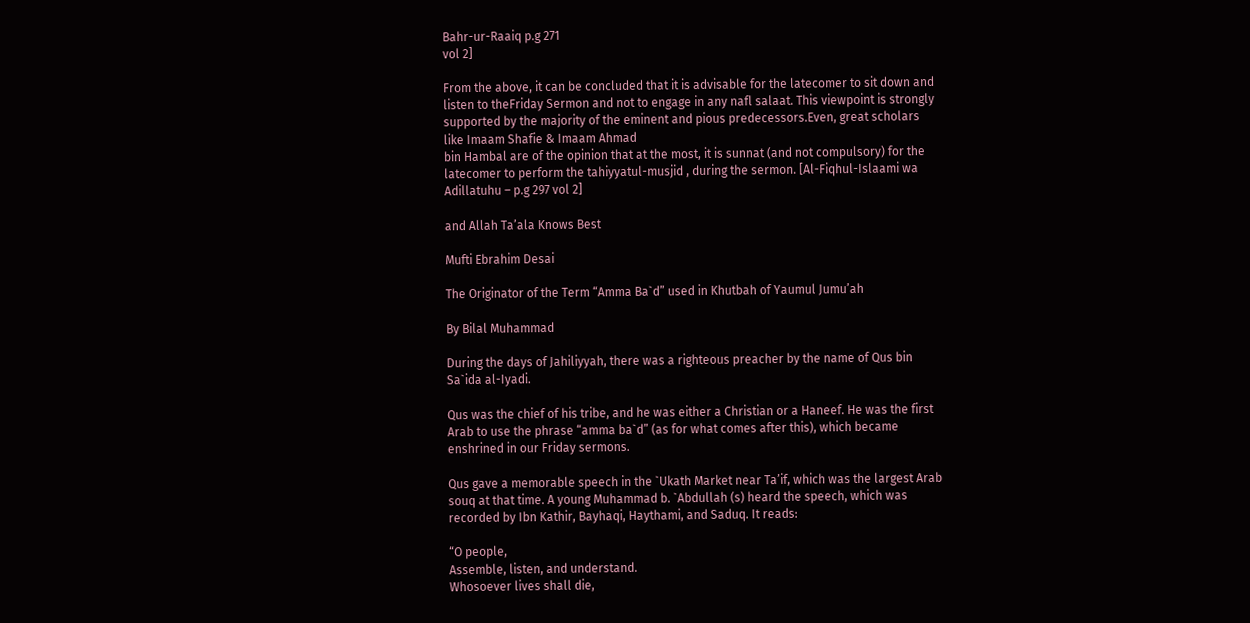Bahr-ur-Raaiq p.g 271
vol 2]

From the above, it can be concluded that it is advisable for the latecomer to sit down and listen to theFriday Sermon and not to engage in any nafl salaat. This viewpoint is strongly supported by the majority of the eminent and pious predecessors.Even, great scholars like Imaam Shafie & Imaam Ahmad
bin Hambal are of the opinion that at the most, it is sunnat (and not compulsory) for the latecomer to perform the tahiyyatul-musjid , during the sermon. [Al-Fiqhul-Islaami wa Adillatuhu – p.g 297 vol 2]

and Allah Ta’ala Knows Best

Mufti Ebrahim Desai

The Originator of the Term “Amma Ba`d” used in Khutbah of Yaumul Jumu’ah

By Bilal Muhammad

During the days of Jahiliyyah, there was a righteous preacher by the name of Qus bin Sa`ida al-Iyadi.

Qus was the chief of his tribe, and he was either a Christian or a Haneef. He was the first Arab to use the phrase “amma ba`d” (as for what comes after this), which became enshrined in our Friday sermons.

Qus gave a memorable speech in the `Ukath Market near Ta’if, which was the largest Arab souq at that time. A young Muhammad b. `Abdullah (s) heard the speech, which was recorded by Ibn Kathir, Bayhaqi, Haythami, and Saduq. It reads:

“O people,
Assemble, listen, and understand.
Whosoever lives shall die,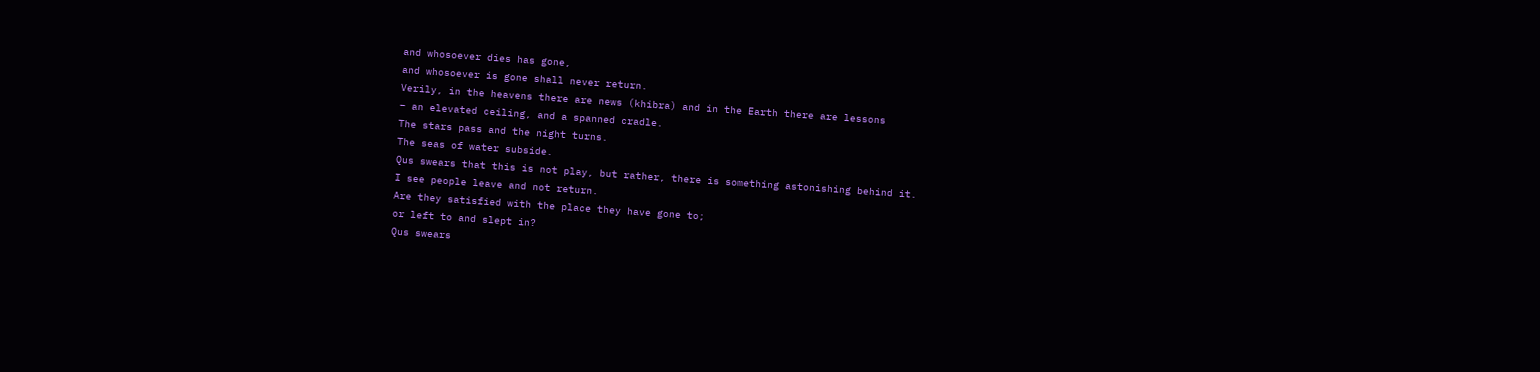and whosoever dies has gone,
and whosoever is gone shall never return.
Verily, in the heavens there are news (khibra) and in the Earth there are lessons
– an elevated ceiling, and a spanned cradle.
The stars pass and the night turns.
The seas of water subside.
Qus swears that this is not play, but rather, there is something astonishing behind it.
I see people leave and not return.
Are they satisfied with the place they have gone to;
or left to and slept in?
Qus swears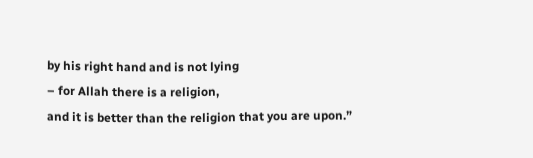by his right hand and is not lying
– for Allah there is a religion,
and it is better than the religion that you are upon.”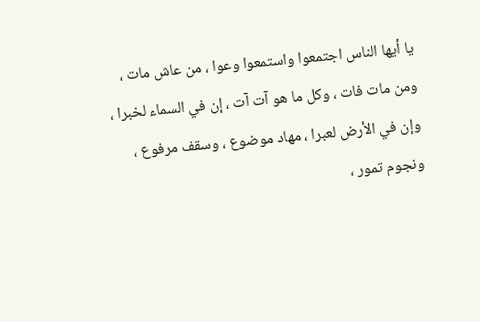يا أيها الناس اجتمعوا واستمعوا وعوا ، من عاش مات ، ومن مات فات ، وكل ما هو آت آت ، إن في السماء لخبرا ، وإن في الأرض لعبرا ، مهاد موضوع ، وسقف مرفوع ، ونجوم تمور ،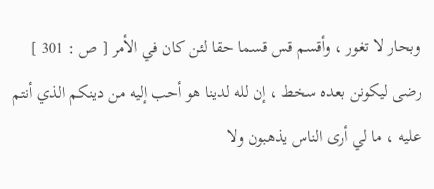وبحار لا تغور ، وأقسم قس قسما حقا لئن كان في الأمر [ ص : 301 ] رضى ليكونن بعده سخط ، إن لله لدينا هو أحب إليه من دينكم الذي أنتم عليه ، ما لي أرى الناس يذهبون ولا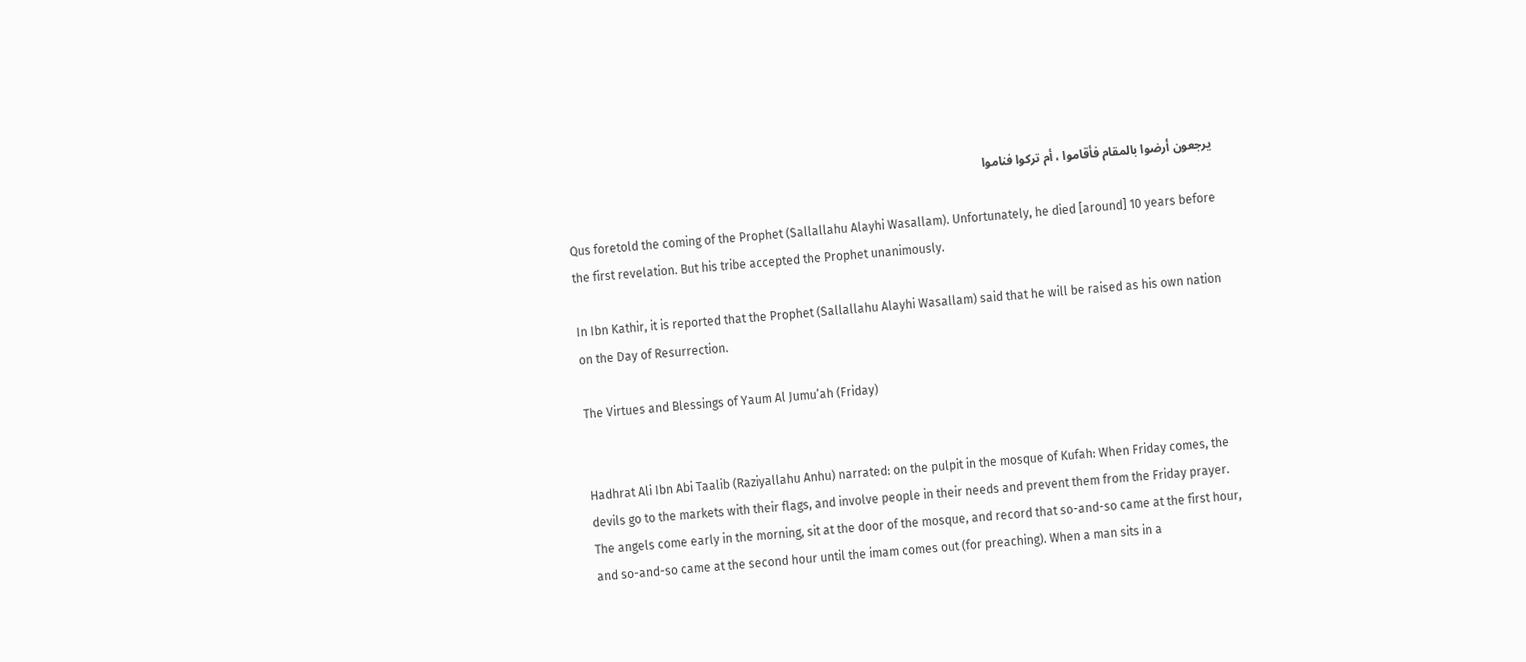يرجعون أرضوا بالمقام فأقاموا ، أم تركوا فناموا

Qus foretold the coming of the Prophet (Sallallahu Alayhi Wasallam). Unfortunately, he died [around] 10 years before the first revelation. But his tribe accepted the Prophet unanimously.

In Ibn Kathir, it is reported that the Prophet (Sallallahu Alayhi Wasallam) said that he will be raised as his own nation on the Day of Resurrection.

The Virtues and Blessings of Yaum Al Jumu’ah (Friday)


Hadhrat Ali Ibn Abi Taalib (Raziyallahu Anhu) narrated: on the pulpit in the mosque of Kufah: When Friday comes, the devils go to the markets with their flags, and involve people in their needs and prevent them from the Friday prayer. The angels come early in the morning, sit at the door of the mosque, and record that so-and-so came at the first hour, and so-and-so came at the second hour until the imam comes out (for preaching). When a man sits in a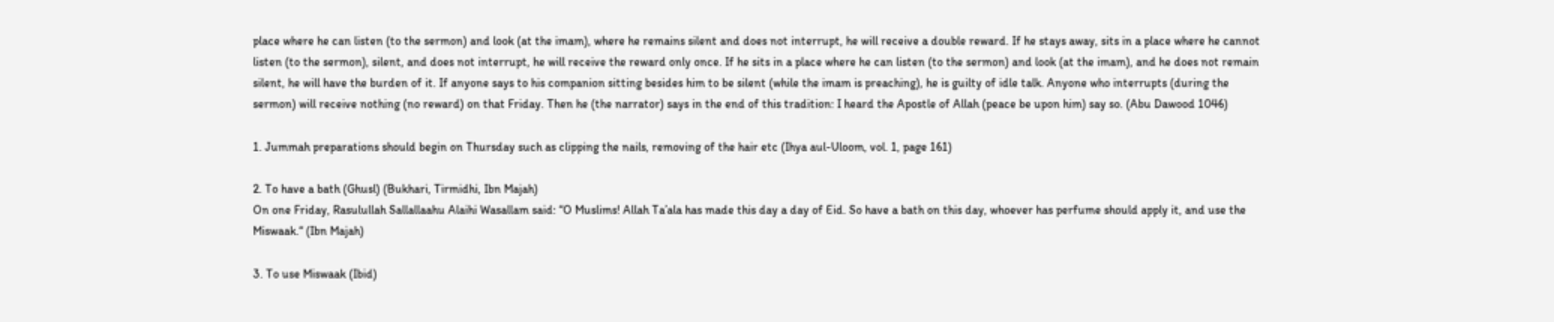place where he can listen (to the sermon) and look (at the imam), where he remains silent and does not interrupt, he will receive a double reward. If he stays away, sits in a place where he cannot listen (to the sermon), silent, and does not interrupt, he will receive the reward only once. If he sits in a place where he can listen (to the sermon) and look (at the imam), and he does not remain silent, he will have the burden of it. If anyone says to his companion sitting besides him to be silent (while the imam is preaching), he is guilty of idle talk. Anyone who interrupts (during the sermon) will receive nothing (no reward) on that Friday. Then he (the narrator) says in the end of this tradition: I heard the Apostle of Allah (peace be upon him) say so. (Abu Dawood 1046)

1. Jummah preparations should begin on Thursday such as clipping the nails, removing of the hair etc (Ihya aul-Uloom, vol. 1, page 161)

2. To have a bath (Ghusl) (Bukhari, Tirmidhi, Ibn Majah)
On one Friday, Rasulullah Sallallaahu Alaihi Wasallam said: “O Muslims! Allah Ta’ala has made this day a day of Eid. So have a bath on this day, whoever has perfume should apply it, and use the Miswaak.“ (Ibn Majah)

3. To use Miswaak (Ibid)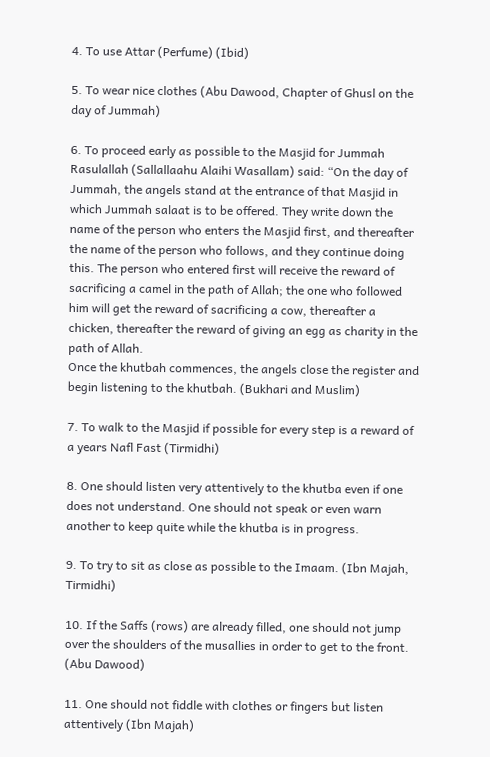4. To use Attar (Perfume) (Ibid)

5. To wear nice clothes (Abu Dawood, Chapter of Ghusl on the day of Jummah)

6. To proceed early as possible to the Masjid for Jummah
Rasulallah (Sallallaahu Alaihi Wasallam) said: “On the day of Jummah, the angels stand at the entrance of that Masjid in which Jummah salaat is to be offered. They write down the name of the person who enters the Masjid first, and thereafter the name of the person who follows, and they continue doing this. The person who entered first will receive the reward of sacrificing a camel in the path of Allah; the one who followed him will get the reward of sacrificing a cow, thereafter a chicken, thereafter the reward of giving an egg as charity in the path of Allah.
Once the khutbah commences, the angels close the register and begin listening to the khutbah. (Bukhari and Muslim)

7. To walk to the Masjid if possible for every step is a reward of a years Nafl Fast (Tirmidhi)

8. One should listen very attentively to the khutba even if one does not understand. One should not speak or even warn another to keep quite while the khutba is in progress.

9. To try to sit as close as possible to the Imaam. (Ibn Majah, Tirmidhi)

10. If the Saffs (rows) are already filled, one should not jump over the shoulders of the musallies in order to get to the front. (Abu Dawood)

11. One should not fiddle with clothes or fingers but listen attentively (Ibn Majah)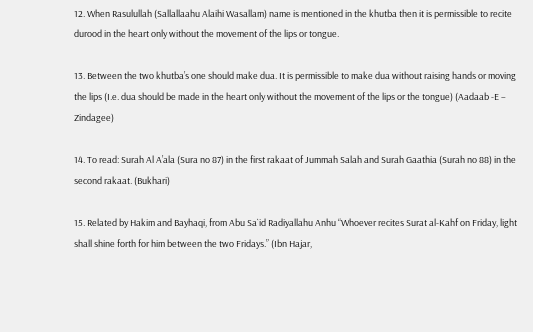12. When Rasulullah (Sallallaahu Alaihi Wasallam) name is mentioned in the khutba then it is permissible to recite durood in the heart only without the movement of the lips or tongue.

13. Between the two khutba’s one should make dua. It is permissible to make dua without raising hands or moving the lips (I.e. dua should be made in the heart only without the movement of the lips or the tongue) (Aadaab -E – Zindagee)

14. To read: Surah Al A’ala (Sura no 87) in the first rakaat of Jummah Salah and Surah Gaathia (Surah no 88) in the second rakaat. (Bukhari)

15. Related by Hakim and Bayhaqi, from Abu Sa`id Radiyallahu Anhu “Whoever recites Surat al-Kahf on Friday, light shall shine forth for him between the two Fridays.” (Ibn Hajar,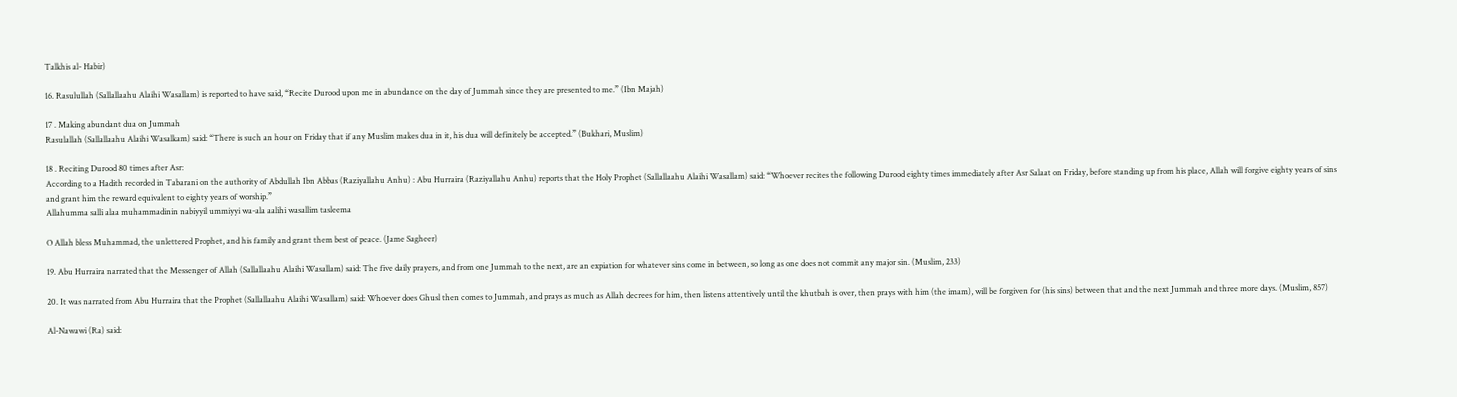Talkhis al- Habir)

16. Rasulullah (Sallallaahu Alaihi Wasallam) is reported to have said, “Recite Durood upon me in abundance on the day of Jummah since they are presented to me.” (Ibn Majah)

17 . Making abundant dua on Jummah
Rasulallah (Sallallaahu Alaihi Wasalkam) said: “There is such an hour on Friday that if any Muslim makes dua in it, his dua will definitely be accepted.” (Bukhari, Muslim)

18 . Reciting Durood 80 times after Asr:
According to a Hadith recorded in Tabarani on the authority of Abdullah Ibn Abbas (Raziyallahu Anhu) : Abu Hurraira (Raziyallahu Anhu) reports that the Holy Prophet (Sallallaahu Alaihi Wasallam) said: “Whoever recites the following Durood eighty times immediately after Asr Salaat on Friday, before standing up from his place, Allah will forgive eighty years of sins and grant him the reward equivalent to eighty years of worship.”
Allahumma salli alaa muhammadinin nabiyyil ummiyyi wa-ala aalihi wasallim tasleema

O Allah bless Muhammad, the unlettered Prophet, and his family and grant them best of peace. (Jame Sagheer)

19. Abu Hurraira narrated that the Messenger of Allah (Sallallaahu Alaihi Wasallam) said: The five daily prayers, and from one Jummah to the next, are an expiation for whatever sins come in between, so long as one does not commit any major sin. (Muslim, 233)

20. It was narrated from Abu Hurraira that the Prophet (Sallallaahu Alaihi Wasallam) said: Whoever does Ghusl then comes to Jummah, and prays as much as Allah decrees for him, then listens attentively until the khutbah is over, then prays with him (the imam), will be forgiven for (his sins) between that and the next Jummah and three more days. (Muslim, 857)

Al-Nawawi (Ra) said: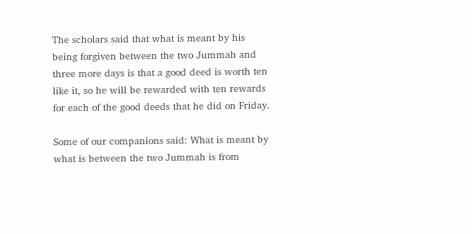The scholars said that what is meant by his being forgiven between the two Jummah and three more days is that a good deed is worth ten like it, so he will be rewarded with ten rewards for each of the good deeds that he did on Friday.

Some of our companions said: What is meant by what is between the two Jummah is from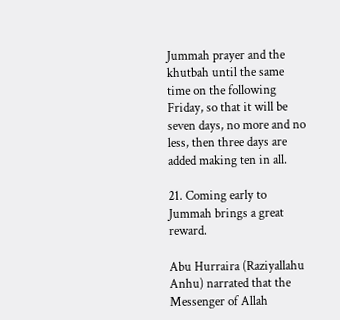Jummah prayer and the khutbah until the same time on the following Friday, so that it will be seven days, no more and no less, then three days are added making ten in all.

21. Coming early to Jummah brings a great reward.

Abu Hurraira (Raziyallahu Anhu) narrated that the Messenger of Allah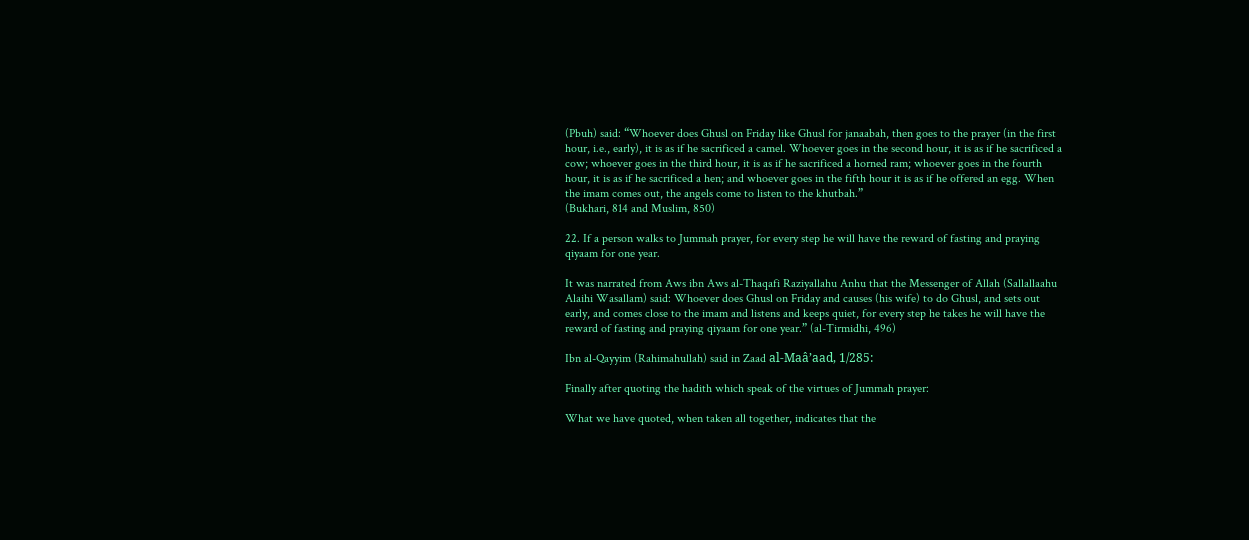(Pbuh) said: “Whoever does Ghusl on Friday like Ghusl for janaabah, then goes to the prayer (in the first hour, i.e., early), it is as if he sacrificed a camel. Whoever goes in the second hour, it is as if he sacrificed a cow; whoever goes in the third hour, it is as if he sacrificed a horned ram; whoever goes in the fourth hour, it is as if he sacrificed a hen; and whoever goes in the fifth hour it is as if he offered an egg. When the imam comes out, the angels come to listen to the khutbah.”
(Bukhari, 814 and Muslim, 850)

22. If a person walks to Jummah prayer, for every step he will have the reward of fasting and praying qiyaam for one year.

It was narrated from Aws ibn Aws al-Thaqafi Raziyallahu Anhu that the Messenger of Allah (Sallallaahu Alaihi Wasallam) said: Whoever does Ghusl on Friday and causes (his wife) to do Ghusl, and sets out early, and comes close to the imam and listens and keeps quiet, for every step he takes he will have the reward of fasting and praying qiyaam for one year.” (al-Tirmidhi, 496)

Ibn al-Qayyim (Rahimahullah) said in Zaad al-Maâ’aad, 1/285:

Finally after quoting the hadith which speak of the virtues of Jummah prayer:

What we have quoted, when taken all together, indicates that the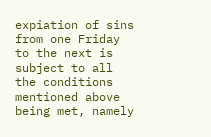expiation of sins from one Friday to the next is subject to all the conditions mentioned above being met, namely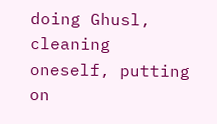doing Ghusl, cleaning oneself, putting on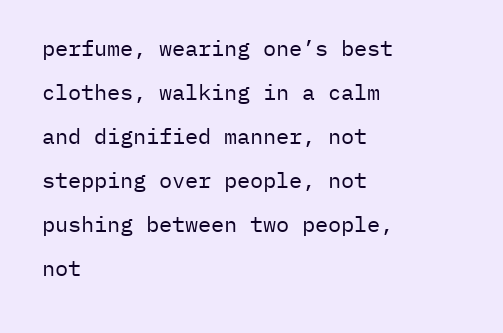perfume, wearing one’s best clothes, walking in a calm and dignified manner, not stepping over people, not pushing between two people, not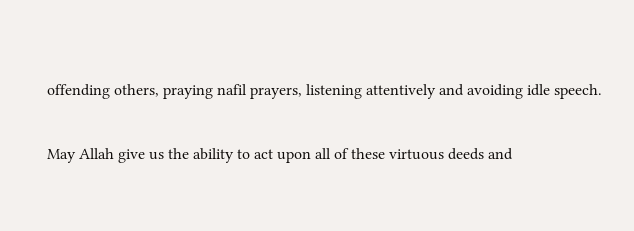offending others, praying nafil prayers, listening attentively and avoiding idle speech.

May Allah give us the ability to act upon all of these virtuous deeds and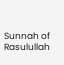Sunnah of Rasulullah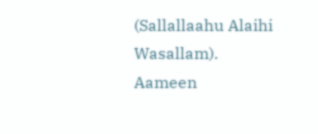(Sallallaahu Alaihi Wasallam). Aameen